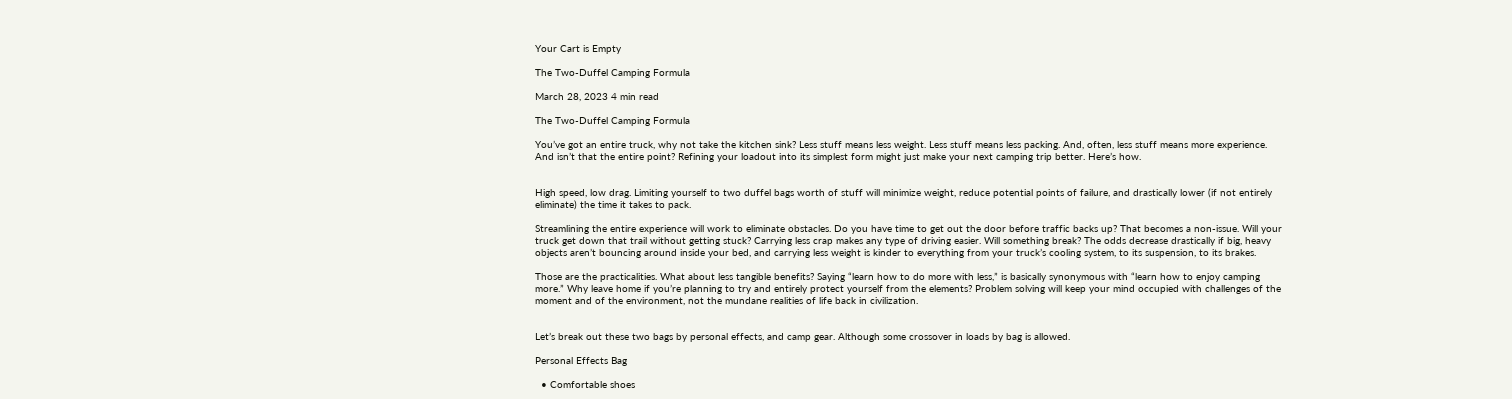Your Cart is Empty

The Two-Duffel Camping Formula

March 28, 2023 4 min read

The Two-Duffel Camping Formula

You’ve got an entire truck, why not take the kitchen sink? Less stuff means less weight. Less stuff means less packing. And, often, less stuff means more experience. And isn’t that the entire point? Refining your loadout into its simplest form might just make your next camping trip better. Here’s how.


High speed, low drag. Limiting yourself to two duffel bags worth of stuff will minimize weight, reduce potential points of failure, and drastically lower (if not entirely eliminate) the time it takes to pack.

Streamlining the entire experience will work to eliminate obstacles. Do you have time to get out the door before traffic backs up? That becomes a non-issue. Will your truck get down that trail without getting stuck? Carrying less crap makes any type of driving easier. Will something break? The odds decrease drastically if big, heavy objects aren’t bouncing around inside your bed, and carrying less weight is kinder to everything from your truck’s cooling system, to its suspension, to its brakes.

Those are the practicalities. What about less tangible benefits? Saying “learn how to do more with less,” is basically synonymous with “learn how to enjoy camping more.” Why leave home if you’re planning to try and entirely protect yourself from the elements? Problem solving will keep your mind occupied with challenges of the moment and of the environment, not the mundane realities of life back in civilization.


Let’s break out these two bags by personal effects, and camp gear. Although some crossover in loads by bag is allowed.

Personal Effects Bag

  • Comfortable shoes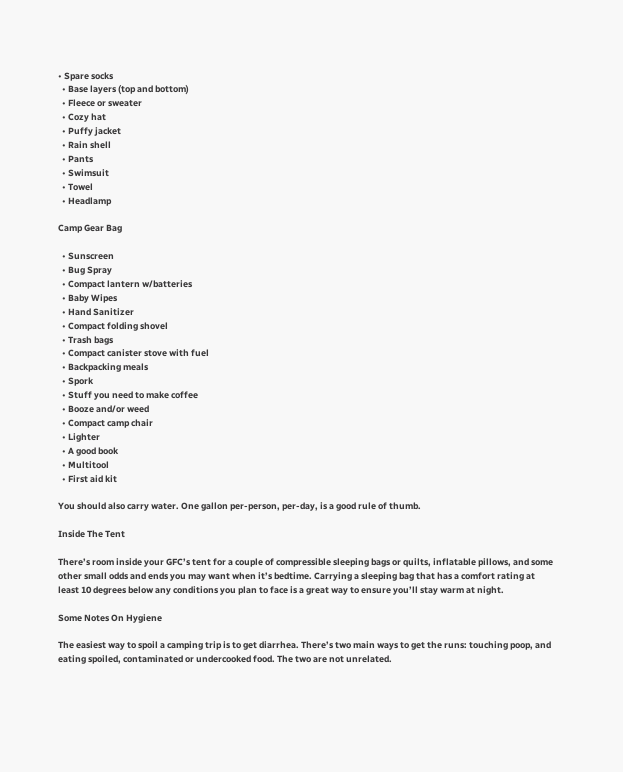• Spare socks
  • Base layers (top and bottom)
  • Fleece or sweater
  • Cozy hat
  • Puffy jacket
  • Rain shell
  • Pants
  • Swimsuit
  • Towel
  • Headlamp

Camp Gear Bag

  • Sunscreen
  • Bug Spray
  • Compact lantern w/batteries
  • Baby Wipes
  • Hand Sanitizer
  • Compact folding shovel
  • Trash bags
  • Compact canister stove with fuel
  • Backpacking meals
  • Spork
  • Stuff you need to make coffee
  • Booze and/or weed
  • Compact camp chair
  • Lighter
  • A good book
  • Multitool
  • First aid kit

You should also carry water. One gallon per-person, per-day, is a good rule of thumb.

Inside The Tent

There’s room inside your GFC’s tent for a couple of compressible sleeping bags or quilts, inflatable pillows, and some other small odds and ends you may want when it’s bedtime. Carrying a sleeping bag that has a comfort rating at least 10 degrees below any conditions you plan to face is a great way to ensure you’ll stay warm at night.

Some Notes On Hygiene

The easiest way to spoil a camping trip is to get diarrhea. There’s two main ways to get the runs: touching poop, and eating spoiled, contaminated or undercooked food. The two are not unrelated.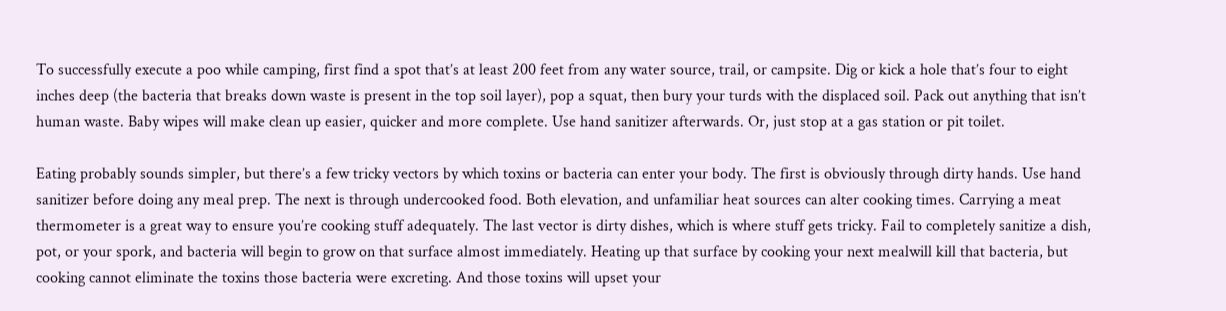To successfully execute a poo while camping, first find a spot that’s at least 200 feet from any water source, trail, or campsite. Dig or kick a hole that’s four to eight inches deep (the bacteria that breaks down waste is present in the top soil layer), pop a squat, then bury your turds with the displaced soil. Pack out anything that isn’t human waste. Baby wipes will make clean up easier, quicker and more complete. Use hand sanitizer afterwards. Or, just stop at a gas station or pit toilet.

Eating probably sounds simpler, but there’s a few tricky vectors by which toxins or bacteria can enter your body. The first is obviously through dirty hands. Use hand sanitizer before doing any meal prep. The next is through undercooked food. Both elevation, and unfamiliar heat sources can alter cooking times. Carrying a meat thermometer is a great way to ensure you’re cooking stuff adequately. The last vector is dirty dishes, which is where stuff gets tricky. Fail to completely sanitize a dish, pot, or your spork, and bacteria will begin to grow on that surface almost immediately. Heating up that surface by cooking your next mealwill kill that bacteria, but cooking cannot eliminate the toxins those bacteria were excreting. And those toxins will upset your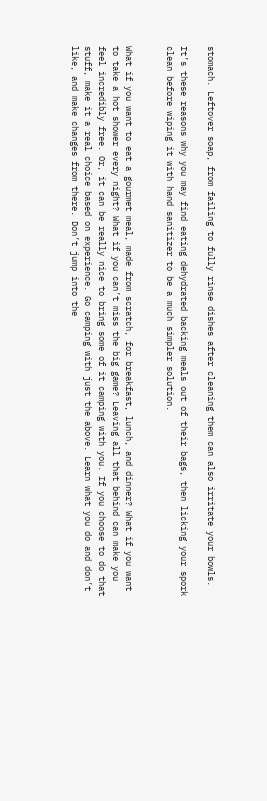stomach. Leftover soap, from failing to fully rinse dishes after cleaning them can also irritate your bowls.

It’s these reasons why you may find eating dehydrated backing meals out of their bags, then licking your spork clean before wiping it with hand sanitizer to be a much simpler solution.


What if you want to eat a gourmet meal, made from scratch, for breakfast, lunch, and dinner? What if you want to take a hot shower every night? What if you can’t miss the big game? Leaving all that behind can make you feel incredibly free. Or, it can be really nice to bring some of it camping with you. If you choose to do that stuff, make it a real choice based on experience. Go camping with just the above. Learn what you do and don’t like, and make changes from there. Don’t jump into the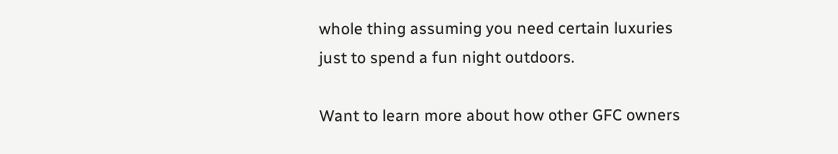whole thing assuming you need certain luxuries just to spend a fun night outdoors.

Want to learn more about how other GFC owners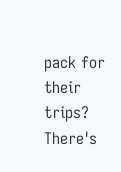pack for their trips? There's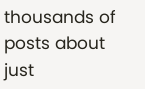thousands of posts about just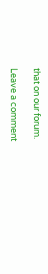that on our forum.

Leave a comment